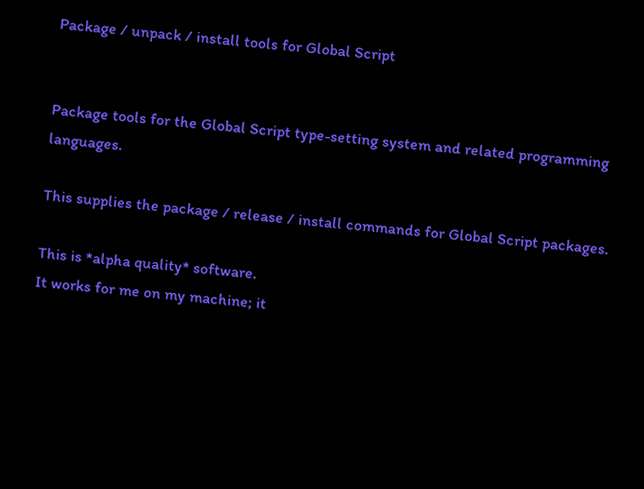Package / unpack / install tools for Global Script


Package tools for the Global Script type-setting system and related programming languages.

This supplies the package / release / install commands for Global Script packages.

This is *alpha quality* software.
It works for me on my machine; it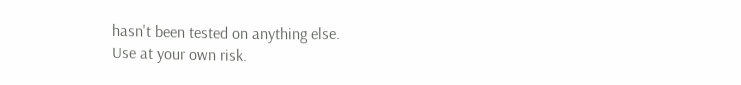hasn't been tested on anything else.
Use at your own risk.